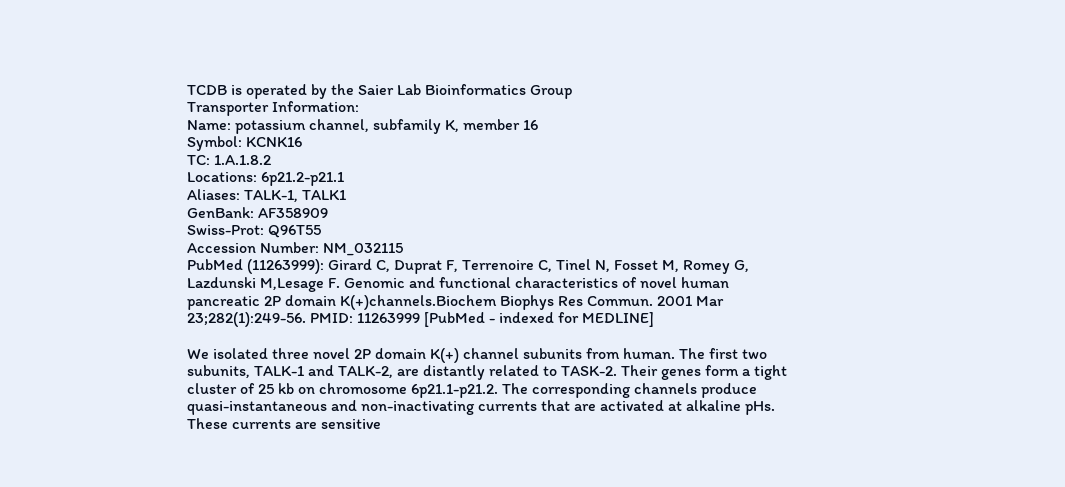TCDB is operated by the Saier Lab Bioinformatics Group
Transporter Information:
Name: potassium channel, subfamily K, member 16
Symbol: KCNK16
TC: 1.A.1.8.2
Locations: 6p21.2-p21.1
Aliases: TALK-1, TALK1
GenBank: AF358909
Swiss-Prot: Q96T55
Accession Number: NM_032115
PubMed (11263999): Girard C, Duprat F, Terrenoire C, Tinel N, Fosset M, Romey G, Lazdunski M,Lesage F. Genomic and functional characteristics of novel human pancreatic 2P domain K(+)channels.Biochem Biophys Res Commun. 2001 Mar 23;282(1):249-56. PMID: 11263999 [PubMed - indexed for MEDLINE]

We isolated three novel 2P domain K(+) channel subunits from human. The first two subunits, TALK-1 and TALK-2, are distantly related to TASK-2. Their genes form a tight cluster of 25 kb on chromosome 6p21.1-p21.2. The corresponding channels produce quasi-instantaneous and non-inactivating currents that are activated at alkaline pHs. These currents are sensitive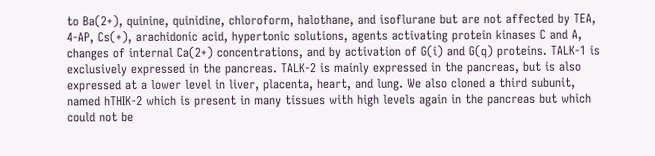to Ba(2+), quinine, quinidine, chloroform, halothane, and isoflurane but are not affected by TEA, 4-AP, Cs(+), arachidonic acid, hypertonic solutions, agents activating protein kinases C and A, changes of internal Ca(2+) concentrations, and by activation of G(i) and G(q) proteins. TALK-1 is exclusively expressed in the pancreas. TALK-2 is mainly expressed in the pancreas, but is also expressed at a lower level in liver, placenta, heart, and lung. We also cloned a third subunit, named hTHIK-2 which is present in many tissues with high levels again in the pancreas but which could not be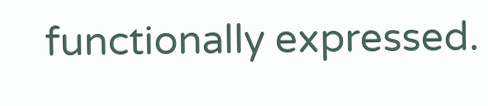functionally expressed.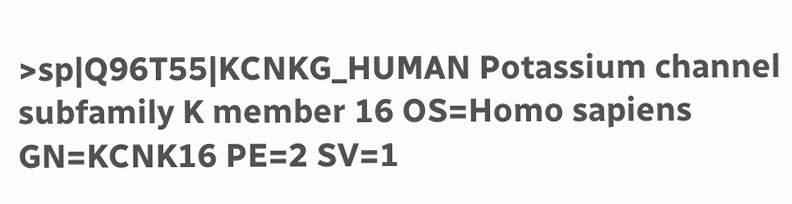>sp|Q96T55|KCNKG_HUMAN Potassium channel subfamily K member 16 OS=Homo sapiens GN=KCNK16 PE=2 SV=1